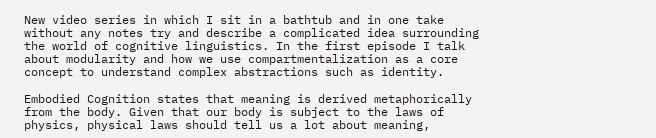New video series in which I sit in a bathtub and in one take without any notes try and describe a complicated idea surrounding the world of cognitive linguistics. In the first episode I talk about modularity and how we use compartmentalization as a core concept to understand complex abstractions such as identity.

Embodied Cognition states that meaning is derived metaphorically from the body. Given that our body is subject to the laws of physics, physical laws should tell us a lot about meaning,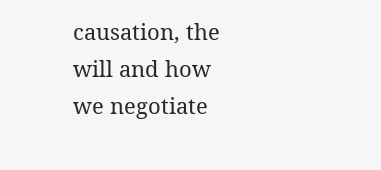causation, the will and how we negotiate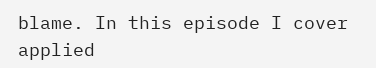blame. In this episode I cover applied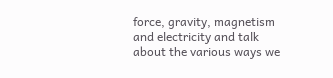force, gravity, magnetism and electricity and talk about the various ways we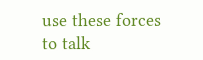use these forces to talk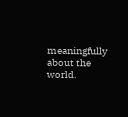meaningfully about the world.